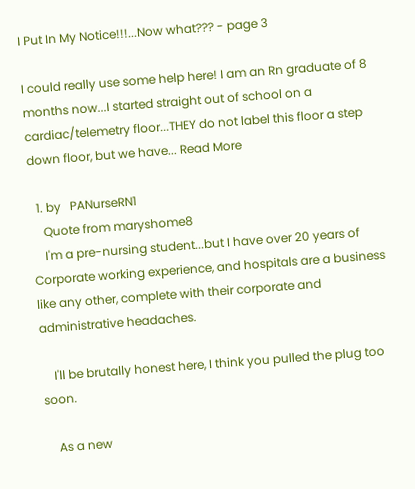I Put In My Notice!!!...Now what??? - page 3

I could really use some help here! I am an Rn graduate of 8 months now...I started straight out of school on a cardiac/telemetry floor...THEY do not label this floor a step down floor, but we have... Read More

  1. by   PANurseRN1
    Quote from maryshome8
    I'm a pre-nursing student...but I have over 20 years of Corporate working experience, and hospitals are a business like any other, complete with their corporate and administrative headaches.

    I'll be brutally honest here, I think you pulled the plug too soon.

    As a new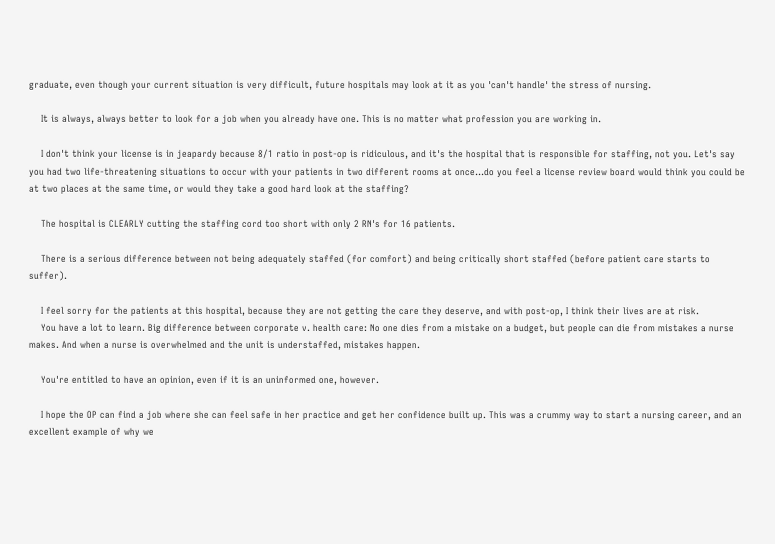graduate, even though your current situation is very difficult, future hospitals may look at it as you 'can't handle' the stress of nursing.

    It is always, always better to look for a job when you already have one. This is no matter what profession you are working in.

    I don't think your license is in jeapardy because 8/1 ratio in post-op is ridiculous, and it's the hospital that is responsible for staffing, not you. Let's say you had two life-threatening situations to occur with your patients in two different rooms at once...do you feel a license review board would think you could be at two places at the same time, or would they take a good hard look at the staffing?

    The hospital is CLEARLY cutting the staffing cord too short with only 2 RN's for 16 patients.

    There is a serious difference between not being adequately staffed (for comfort) and being critically short staffed (before patient care starts to suffer).

    I feel sorry for the patients at this hospital, because they are not getting the care they deserve, and with post-op, I think their lives are at risk.
    You have a lot to learn. Big difference between corporate v. health care: No one dies from a mistake on a budget, but people can die from mistakes a nurse makes. And when a nurse is overwhelmed and the unit is understaffed, mistakes happen.

    You're entitled to have an opinion, even if it is an uninformed one, however.

    I hope the OP can find a job where she can feel safe in her practice and get her confidence built up. This was a crummy way to start a nursing career, and an excellent example of why we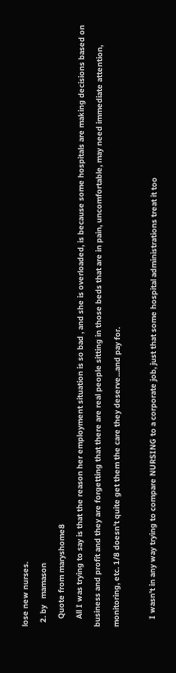lose new nurses.
  2. by   mamason
    Quote from maryshome8
    All I was trying to say is that the reason her employment situation is so bad , and she is overloaded, is because some hospitals are making decisions based on business and profit and they are forgetting that there are real people sitting in those beds that are in pain, uncomfortable, may need immediate attention, monitoring, etc. 1/8 doesn't quite get them the care they deserve...and pay for.

    I wasn't in any way trying to compare NURSING to a corporate job, just that some hospital administrations treat it too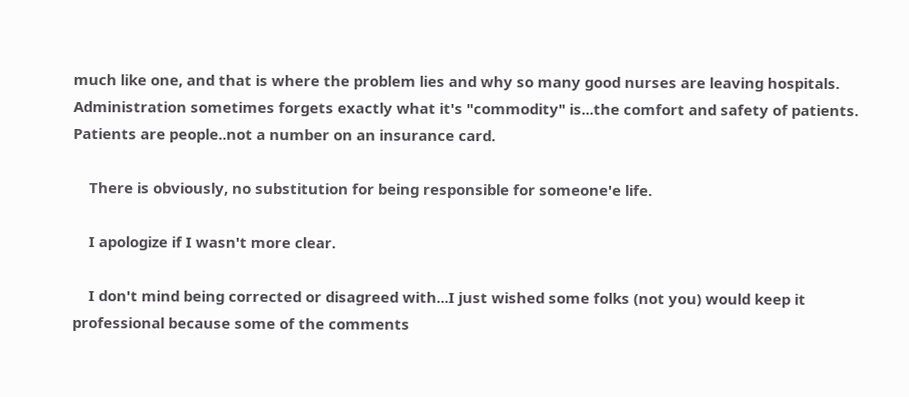much like one, and that is where the problem lies and why so many good nurses are leaving hospitals. Administration sometimes forgets exactly what it's "commodity" is...the comfort and safety of patients. Patients are people..not a number on an insurance card.

    There is obviously, no substitution for being responsible for someone'e life.

    I apologize if I wasn't more clear.

    I don't mind being corrected or disagreed with...I just wished some folks (not you) would keep it professional because some of the comments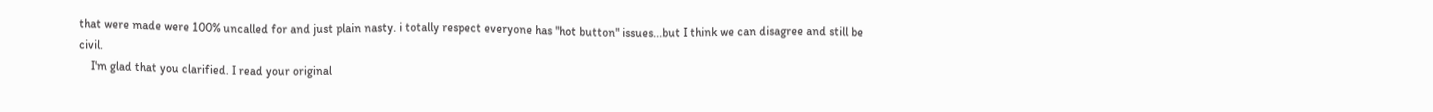that were made were 100% uncalled for and just plain nasty. i totally respect everyone has "hot button" issues...but I think we can disagree and still be civil.
    I'm glad that you clarified. I read your original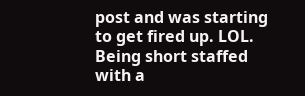post and was starting to get fired up. LOL. Being short staffed with a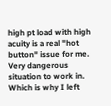high pt load with high acuity is a real "hot button" issue for me. Very dangerous situation to work in. Which is why I left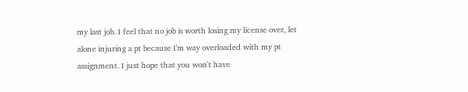my last job. I feel that no job is worth losing my license over, let alone injuring a pt because I'm way overloaded with my pt assignment. I just hope that you won't have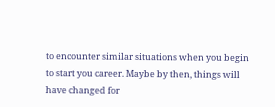to encounter similar situations when you begin to start you career. Maybe by then, things will have changed for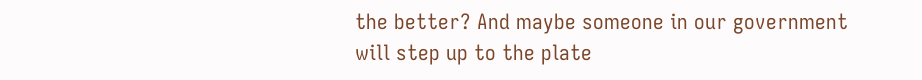the better? And maybe someone in our government will step up to the plate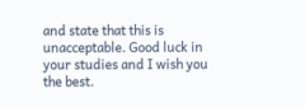and state that this is unacceptable. Good luck in your studies and I wish you the best.